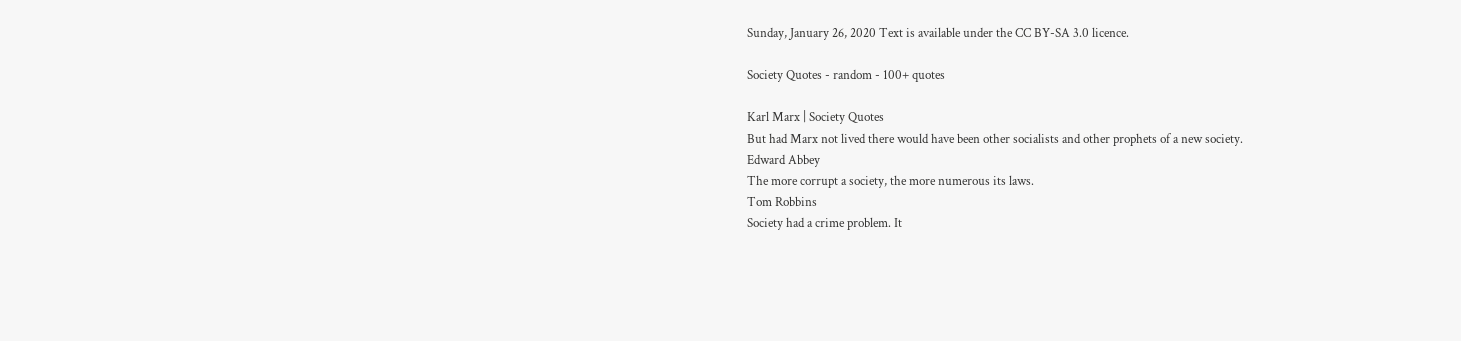Sunday, January 26, 2020 Text is available under the CC BY-SA 3.0 licence.

Society Quotes - random - 100+ quotes

Karl Marx | Society Quotes
But had Marx not lived there would have been other socialists and other prophets of a new society.
Edward Abbey
The more corrupt a society, the more numerous its laws.
Tom Robbins
Society had a crime problem. It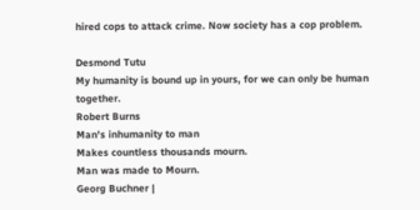hired cops to attack crime. Now society has a cop problem.

Desmond Tutu
My humanity is bound up in yours, for we can only be human together.
Robert Burns
Man's inhumanity to man
Makes countless thousands mourn.
Man was made to Mourn.
Georg Buchner |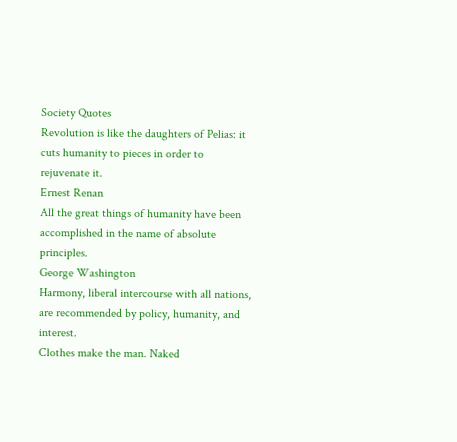Society Quotes
Revolution is like the daughters of Pelias: it cuts humanity to pieces in order to rejuvenate it.
Ernest Renan
All the great things of humanity have been accomplished in the name of absolute principles.
George Washington
Harmony, liberal intercourse with all nations, are recommended by policy, humanity, and interest.
Clothes make the man. Naked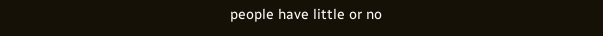people have little or no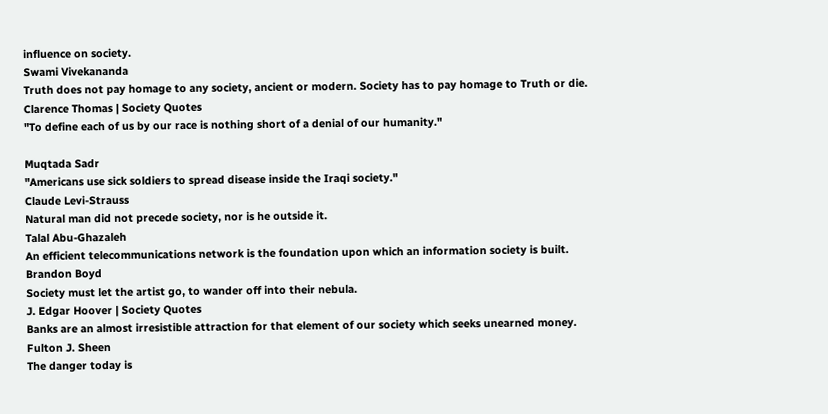influence on society.
Swami Vivekananda
Truth does not pay homage to any society, ancient or modern. Society has to pay homage to Truth or die.
Clarence Thomas | Society Quotes
"To define each of us by our race is nothing short of a denial of our humanity."

Muqtada Sadr
"Americans use sick soldiers to spread disease inside the Iraqi society."
Claude Levi-Strauss
Natural man did not precede society, nor is he outside it.
Talal Abu-Ghazaleh
An efficient telecommunications network is the foundation upon which an information society is built.
Brandon Boyd
Society must let the artist go, to wander off into their nebula.
J. Edgar Hoover | Society Quotes
Banks are an almost irresistible attraction for that element of our society which seeks unearned money.
Fulton J. Sheen
The danger today is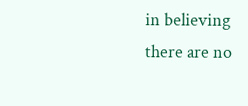in believing there are no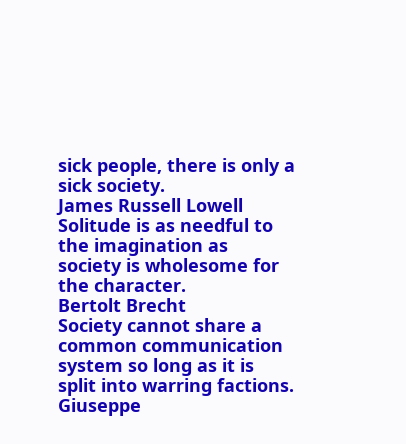sick people, there is only a sick society.
James Russell Lowell
Solitude is as needful to the imagination as society is wholesome for the character.
Bertolt Brecht
Society cannot share a common communication system so long as it is split into warring factions.
Giuseppe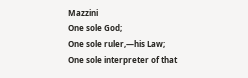Mazzini
One sole God;
One sole ruler,—his Law;
One sole interpreter of that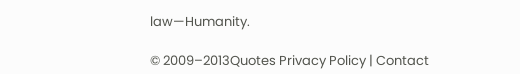law—Humanity.

© 2009–2013Quotes Privacy Policy | Contact